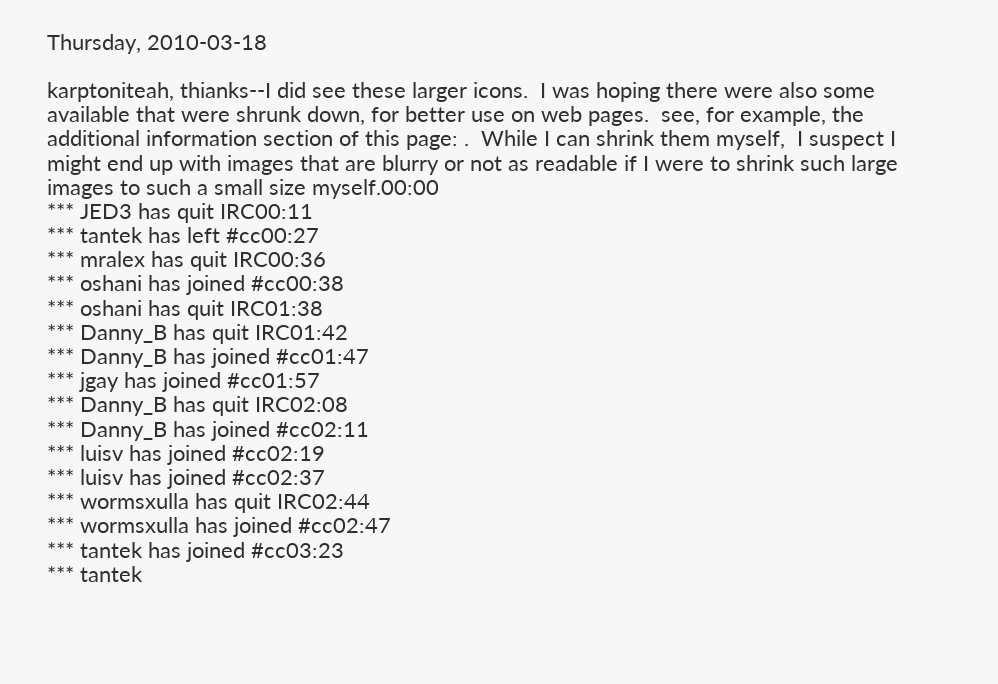Thursday, 2010-03-18

karptoniteah, thianks--I did see these larger icons.  I was hoping there were also some available that were shrunk down, for better use on web pages.  see, for example, the additional information section of this page: .  While I can shrink them myself,  I suspect I might end up with images that are blurry or not as readable if I were to shrink such large images to such a small size myself.00:00
*** JED3 has quit IRC00:11
*** tantek has left #cc00:27
*** mralex has quit IRC00:36
*** oshani has joined #cc00:38
*** oshani has quit IRC01:38
*** Danny_B has quit IRC01:42
*** Danny_B has joined #cc01:47
*** jgay has joined #cc01:57
*** Danny_B has quit IRC02:08
*** Danny_B has joined #cc02:11
*** luisv has joined #cc02:19
*** luisv has joined #cc02:37
*** wormsxulla has quit IRC02:44
*** wormsxulla has joined #cc02:47
*** tantek has joined #cc03:23
*** tantek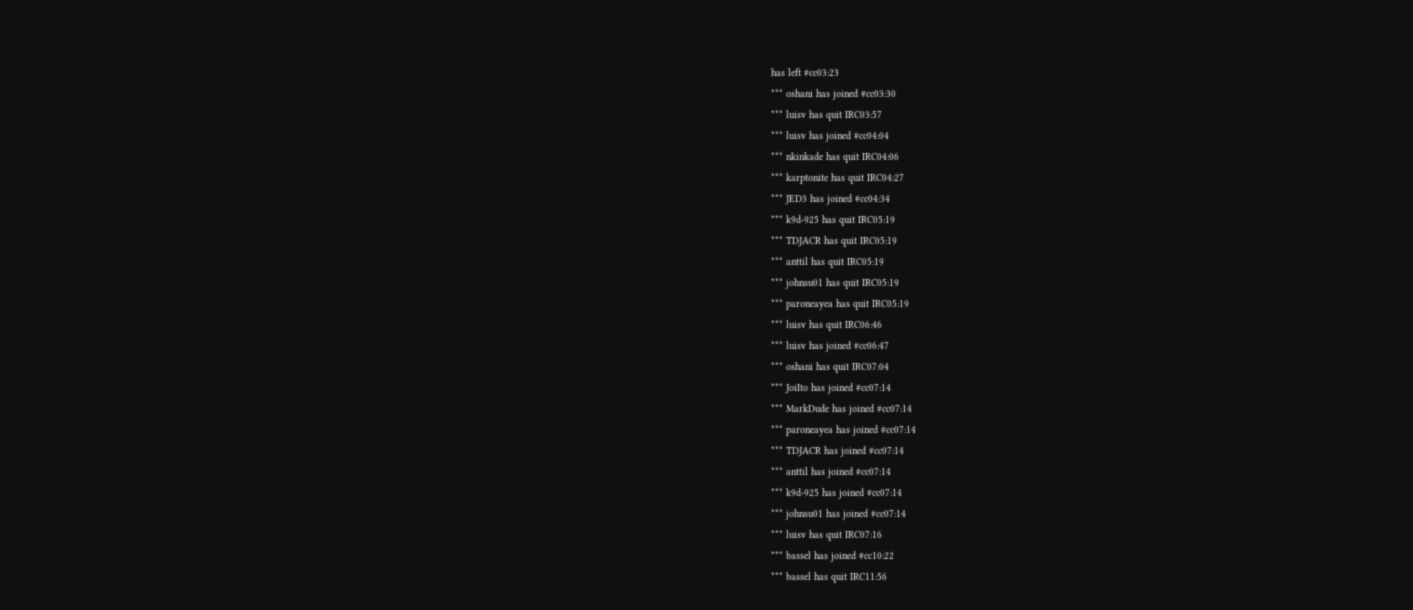has left #cc03:23
*** oshani has joined #cc03:30
*** luisv has quit IRC03:57
*** luisv has joined #cc04:04
*** nkinkade has quit IRC04:06
*** karptonite has quit IRC04:27
*** JED3 has joined #cc04:34
*** k9d-925 has quit IRC05:19
*** TDJACR has quit IRC05:19
*** anttil has quit IRC05:19
*** johnsu01 has quit IRC05:19
*** paroneayea has quit IRC05:19
*** luisv has quit IRC06:46
*** luisv has joined #cc06:47
*** oshani has quit IRC07:04
*** JoiIto has joined #cc07:14
*** MarkDude has joined #cc07:14
*** paroneayea has joined #cc07:14
*** TDJACR has joined #cc07:14
*** anttil has joined #cc07:14
*** k9d-925 has joined #cc07:14
*** johnsu01 has joined #cc07:14
*** luisv has quit IRC07:16
*** bassel has joined #cc10:22
*** bassel has quit IRC11:56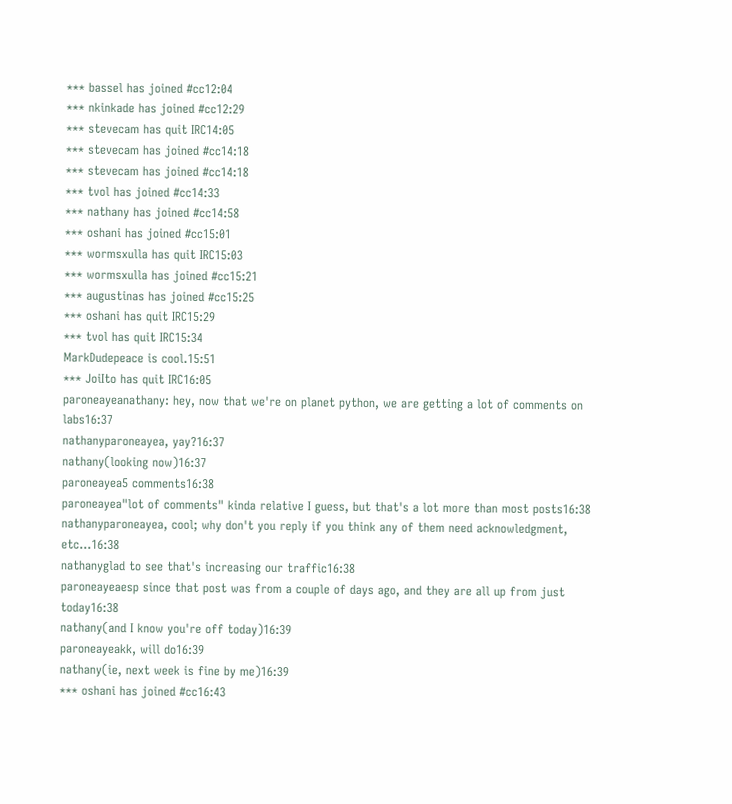*** bassel has joined #cc12:04
*** nkinkade has joined #cc12:29
*** stevecam has quit IRC14:05
*** stevecam has joined #cc14:18
*** stevecam has joined #cc14:18
*** tvol has joined #cc14:33
*** nathany has joined #cc14:58
*** oshani has joined #cc15:01
*** wormsxulla has quit IRC15:03
*** wormsxulla has joined #cc15:21
*** augustinas has joined #cc15:25
*** oshani has quit IRC15:29
*** tvol has quit IRC15:34
MarkDudepeace is cool.15:51
*** JoiIto has quit IRC16:05
paroneayeanathany: hey, now that we're on planet python, we are getting a lot of comments on labs16:37
nathanyparoneayea, yay?16:37
nathany(looking now)16:37
paroneayea5 comments16:38
paroneayea"lot of comments" kinda relative I guess, but that's a lot more than most posts16:38
nathanyparoneayea, cool; why don't you reply if you think any of them need acknowledgment, etc...16:38
nathanyglad to see that's increasing our traffic16:38
paroneayeaesp since that post was from a couple of days ago, and they are all up from just today16:38
nathany(and I know you're off today)16:39
paroneayeakk, will do16:39
nathany(ie, next week is fine by me)16:39
*** oshani has joined #cc16:43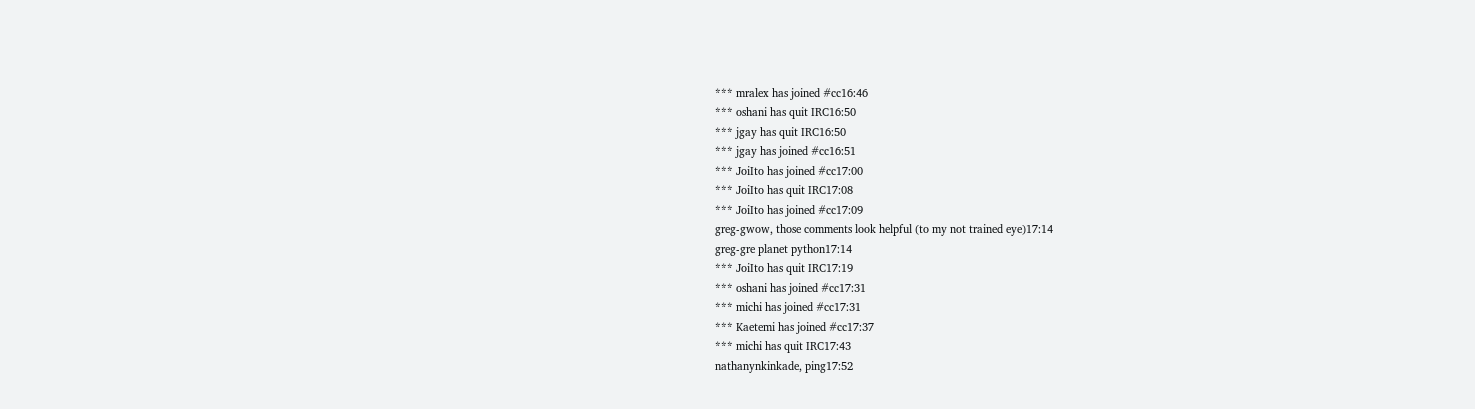*** mralex has joined #cc16:46
*** oshani has quit IRC16:50
*** jgay has quit IRC16:50
*** jgay has joined #cc16:51
*** JoiIto has joined #cc17:00
*** JoiIto has quit IRC17:08
*** JoiIto has joined #cc17:09
greg-gwow, those comments look helpful (to my not trained eye)17:14
greg-gre planet python17:14
*** JoiIto has quit IRC17:19
*** oshani has joined #cc17:31
*** michi has joined #cc17:31
*** Kaetemi has joined #cc17:37
*** michi has quit IRC17:43
nathanynkinkade, ping17:52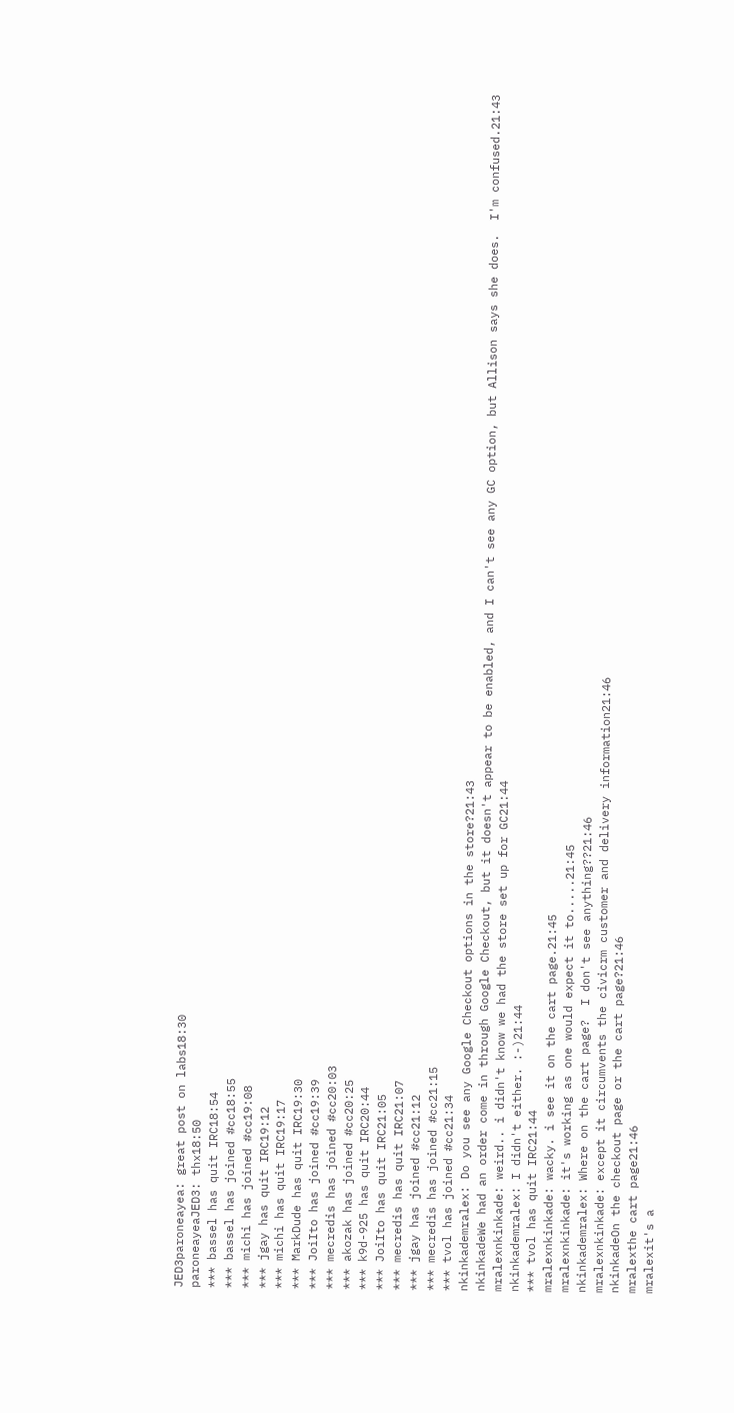JED3paroneayea: great post on labs18:30
paroneayeaJED3: thx18:50
*** bassel has quit IRC18:54
*** bassel has joined #cc18:55
*** michi has joined #cc19:08
*** jgay has quit IRC19:12
*** michi has quit IRC19:17
*** MarkDude has quit IRC19:30
*** JoiIto has joined #cc19:39
*** mecredis has joined #cc20:03
*** akozak has joined #cc20:25
*** k9d-925 has quit IRC20:44
*** JoiIto has quit IRC21:05
*** mecredis has quit IRC21:07
*** jgay has joined #cc21:12
*** mecredis has joined #cc21:15
*** tvol has joined #cc21:34
nkinkademralex: Do you see any Google Checkout options in the store?21:43
nkinkadeWe had an order come in through Google Checkout, but it doesn't appear to be enabled, and I can't see any GC option, but Allison says she does.  I'm confused.21:43
mralexnkinkade: weird.. i didn't know we had the store set up for GC21:44
nkinkademralex: I didn't either. :-)21:44
*** tvol has quit IRC21:44
mralexnkinkade: wacky. i see it on the cart page.21:45
mralexnkinkade: it's working as one would expect it to.....21:45
nkinkademralex: Where on the cart page?  I don't see anything??21:46
mralexnkinkade: except it circumvents the civicrm customer and delivery information21:46
nkinkadeOn the checkout page or the cart page?21:46
mralexthe cart page21:46
mralexit's a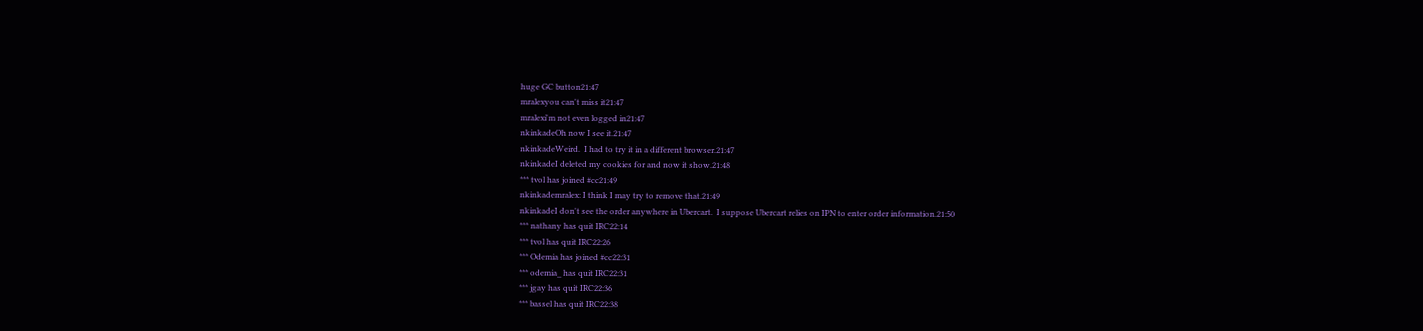huge GC button21:47
mralexyou can't miss it21:47
mralexi'm not even logged in21:47
nkinkadeOh now I see it.21:47
nkinkadeWeird.  I had to try it in a different browser.21:47
nkinkadeI deleted my cookies for and now it show.21:48
*** tvol has joined #cc21:49
nkinkademralex: I think I may try to remove that.21:49
nkinkadeI don't see the order anywhere in Ubercart.  I suppose Ubercart relies on IPN to enter order information.21:50
*** nathany has quit IRC22:14
*** tvol has quit IRC22:26
*** Odemia has joined #cc22:31
*** odemia_ has quit IRC22:31
*** jgay has quit IRC22:36
*** bassel has quit IRC22:38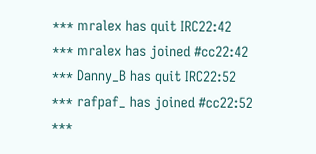*** mralex has quit IRC22:42
*** mralex has joined #cc22:42
*** Danny_B has quit IRC22:52
*** rafpaf_ has joined #cc22:52
***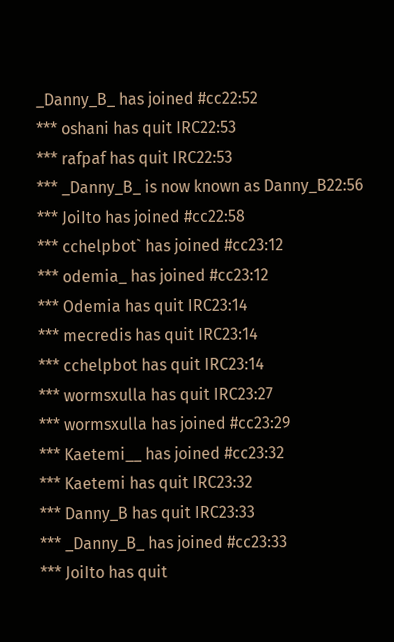_Danny_B_ has joined #cc22:52
*** oshani has quit IRC22:53
*** rafpaf has quit IRC22:53
*** _Danny_B_ is now known as Danny_B22:56
*** JoiIto has joined #cc22:58
*** cchelpbot` has joined #cc23:12
*** odemia_ has joined #cc23:12
*** Odemia has quit IRC23:14
*** mecredis has quit IRC23:14
*** cchelpbot has quit IRC23:14
*** wormsxulla has quit IRC23:27
*** wormsxulla has joined #cc23:29
*** Kaetemi__ has joined #cc23:32
*** Kaetemi has quit IRC23:32
*** Danny_B has quit IRC23:33
*** _Danny_B_ has joined #cc23:33
*** JoiIto has quit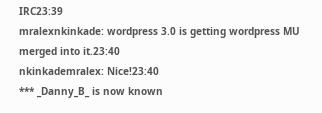IRC23:39
mralexnkinkade: wordpress 3.0 is getting wordpress MU merged into it.23:40
nkinkademralex: Nice!23:40
*** _Danny_B_ is now known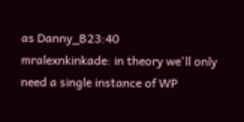as Danny_B23:40
mralexnkinkade: in theory we'll only need a single instance of WP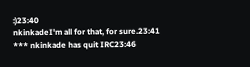:)23:40
nkinkadeI'm all for that, for sure.23:41
*** nkinkade has quit IRC23:46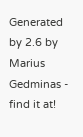Generated by 2.6 by Marius Gedminas - find it at!